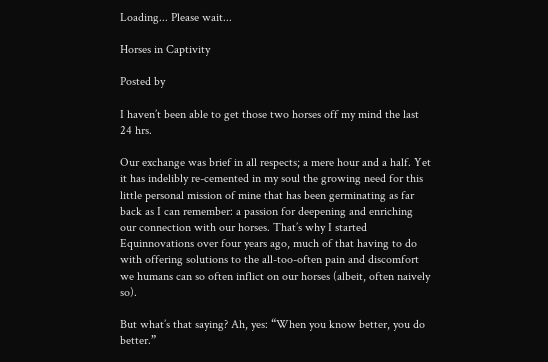Loading... Please wait...

Horses in Captivity

Posted by

I haven’t been able to get those two horses off my mind the last 24 hrs.

Our exchange was brief in all respects; a mere hour and a half. Yet it has indelibly re-cemented in my soul the growing need for this little personal mission of mine that has been germinating as far back as I can remember: a passion for deepening and enriching our connection with our horses. That’s why I started Equinnovations over four years ago, much of that having to do with offering solutions to the all-too-often pain and discomfort we humans can so often inflict on our horses (albeit, often naively so).

But what’s that saying? Ah, yes: “When you know better, you do better.”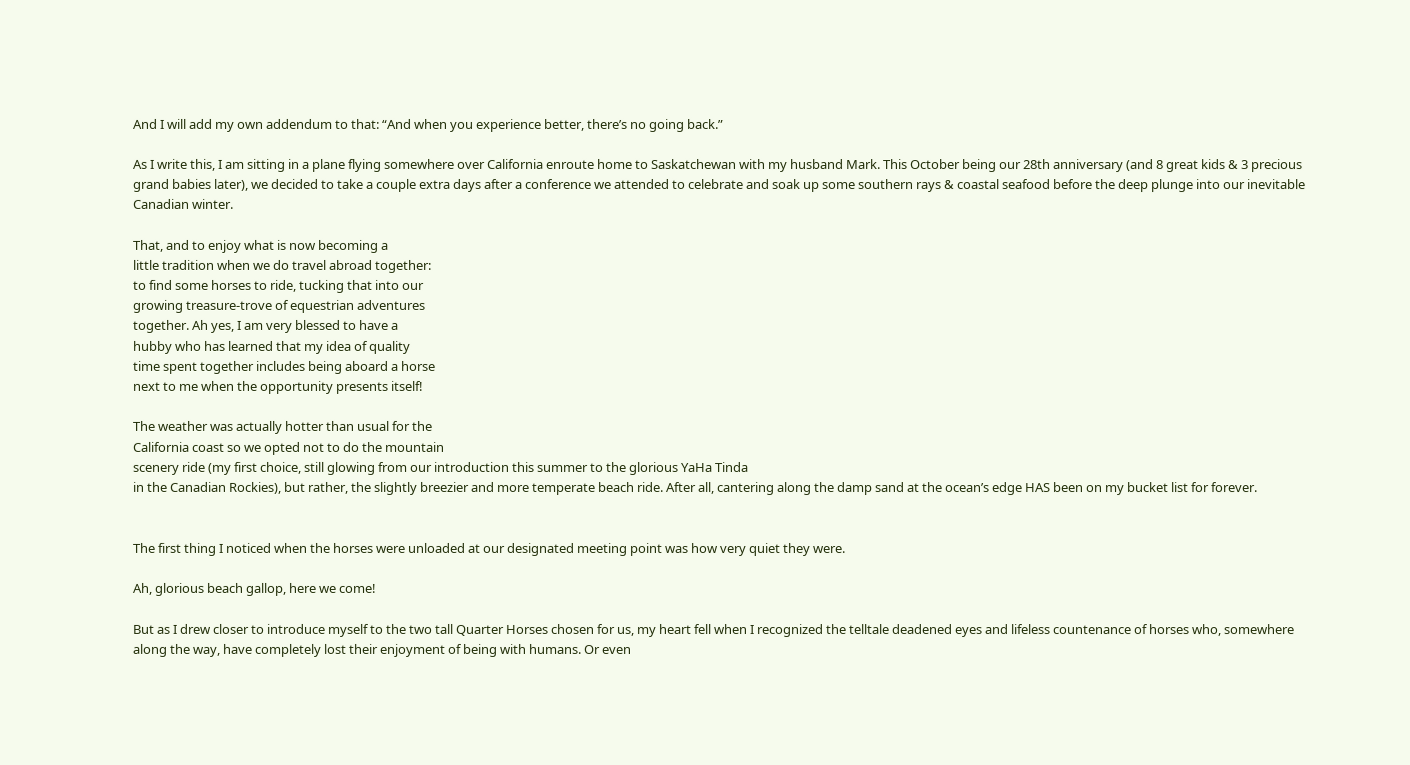And I will add my own addendum to that: “And when you experience better, there’s no going back.”

As I write this, I am sitting in a plane flying somewhere over California enroute home to Saskatchewan with my husband Mark. This October being our 28th anniversary (and 8 great kids & 3 precious grand babies later), we decided to take a couple extra days after a conference we attended to celebrate and soak up some southern rays & coastal seafood before the deep plunge into our inevitable Canadian winter.

That, and to enjoy what is now becoming a
little tradition when we do travel abroad together:
to find some horses to ride, tucking that into our
growing treasure-trove of equestrian adventures
together. Ah yes, I am very blessed to have a
hubby who has learned that my idea of quality
time spent together includes being aboard a horse
next to me when the opportunity presents itself!

The weather was actually hotter than usual for the
California coast so we opted not to do the mountain
scenery ride (my first choice, still glowing from our introduction this summer to the glorious YaHa Tinda
in the Canadian Rockies), but rather, the slightly breezier and more temperate beach ride. After all, cantering along the damp sand at the ocean’s edge HAS been on my bucket list for forever.


The first thing I noticed when the horses were unloaded at our designated meeting point was how very quiet they were.

Ah, glorious beach gallop, here we come!

But as I drew closer to introduce myself to the two tall Quarter Horses chosen for us, my heart fell when I recognized the telltale deadened eyes and lifeless countenance of horses who, somewhere along the way, have completely lost their enjoyment of being with humans. Or even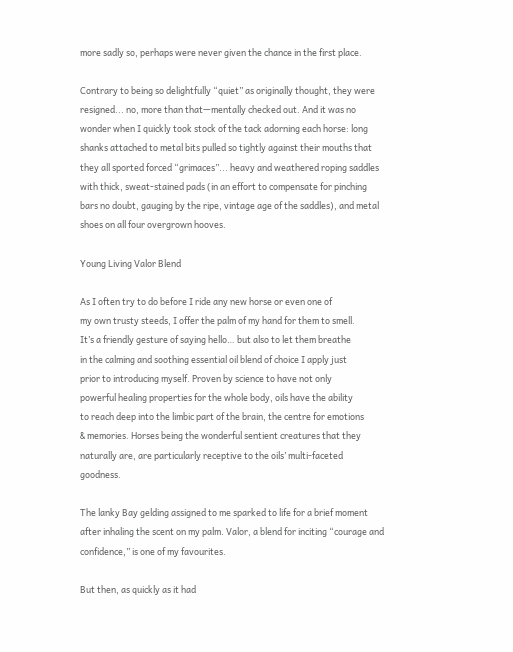more sadly so, perhaps were never given the chance in the first place.

Contrary to being so delightfully “quiet” as originally thought, they were resigned... no, more than that—mentally checked out. And it was no wonder when I quickly took stock of the tack adorning each horse: long shanks attached to metal bits pulled so tightly against their mouths that they all sported forced “grimaces”... heavy and weathered roping saddles with thick, sweat-stained pads (in an effort to compensate for pinching bars no doubt, gauging by the ripe, vintage age of the saddles), and metal shoes on all four overgrown hooves.

Young Living Valor Blend

As I often try to do before I ride any new horse or even one of
my own trusty steeds, I offer the palm of my hand for them to smell.
It’s a friendly gesture of saying hello… but also to let them breathe
in the calming and soothing essential oil blend of choice I apply just
prior to introducing myself. Proven by science to have not only
powerful healing properties for the whole body, oils have the ability
to reach deep into the limbic part of the brain, the centre for emotions
& memories. Horses being the wonderful sentient creatures that they naturally are, are particularly receptive to the oils’ multi-faceted goodness.

The lanky Bay gelding assigned to me sparked to life for a brief moment
after inhaling the scent on my palm. Valor, a blend for inciting “courage and confidence,” is one of my favourites.

But then, as quickly as it had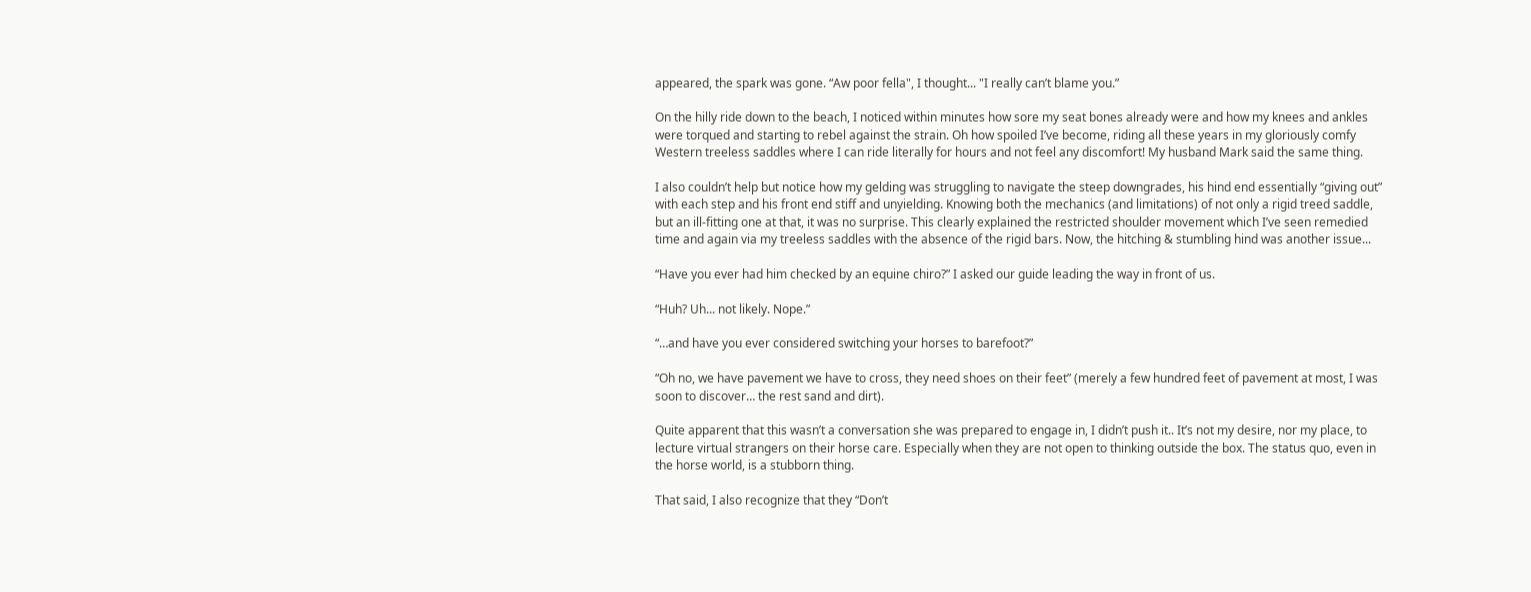appeared, the spark was gone. “Aw poor fella", I thought... "I really can’t blame you.”

On the hilly ride down to the beach, I noticed within minutes how sore my seat bones already were and how my knees and ankles were torqued and starting to rebel against the strain. Oh how spoiled I’ve become, riding all these years in my gloriously comfy Western treeless saddles where I can ride literally for hours and not feel any discomfort! My husband Mark said the same thing.

I also couldn’t help but notice how my gelding was struggling to navigate the steep downgrades, his hind end essentially “giving out” with each step and his front end stiff and unyielding. Knowing both the mechanics (and limitations) of not only a rigid treed saddle, but an ill-fitting one at that, it was no surprise. This clearly explained the restricted shoulder movement which I’ve seen remedied time and again via my treeless saddles with the absence of the rigid bars. Now, the hitching & stumbling hind was another issue...

“Have you ever had him checked by an equine chiro?” I asked our guide leading the way in front of us.

“Huh? Uh... not likely. Nope.”

“…and have you ever considered switching your horses to barefoot?”

“Oh no, we have pavement we have to cross, they need shoes on their feet” (merely a few hundred feet of pavement at most, I was soon to discover… the rest sand and dirt).

Quite apparent that this wasn’t a conversation she was prepared to engage in, I didn’t push it.. It’s not my desire, nor my place, to lecture virtual strangers on their horse care. Especially when they are not open to thinking outside the box. The status quo, even in the horse world, is a stubborn thing.

That said, I also recognize that they “Don’t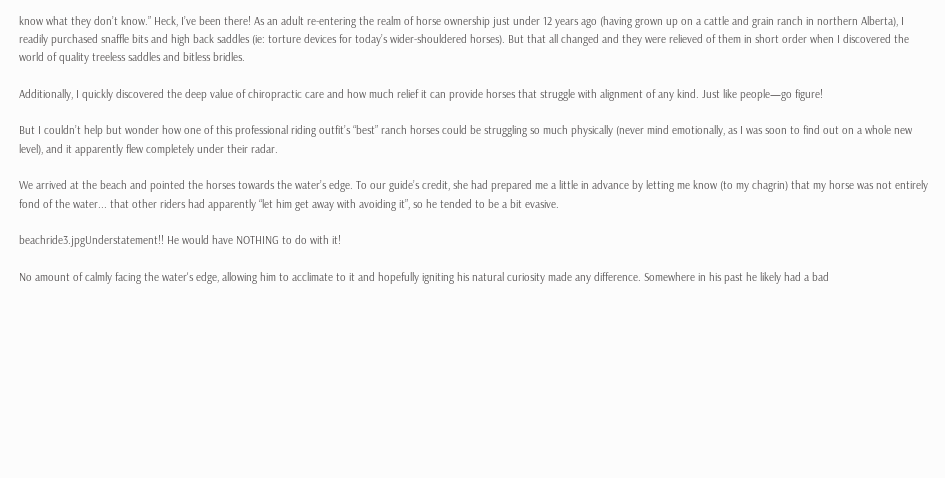know what they don’t know.” Heck, I’ve been there! As an adult re-entering the realm of horse ownership just under 12 years ago (having grown up on a cattle and grain ranch in northern Alberta), I readily purchased snaffle bits and high back saddles (ie: torture devices for today’s wider-shouldered horses). But that all changed and they were relieved of them in short order when I discovered the world of quality treeless saddles and bitless bridles.

Additionally, I quickly discovered the deep value of chiropractic care and how much relief it can provide horses that struggle with alignment of any kind. Just like people—go figure!

But I couldn’t help but wonder how one of this professional riding outfit’s “best” ranch horses could be struggling so much physically (never mind emotionally, as I was soon to find out on a whole new level), and it apparently flew completely under their radar.

We arrived at the beach and pointed the horses towards the water’s edge. To our guide’s credit, she had prepared me a little in advance by letting me know (to my chagrin) that my horse was not entirely fond of the water... that other riders had apparently “let him get away with avoiding it”, so he tended to be a bit evasive.

beachride3.jpgUnderstatement!! He would have NOTHING to do with it!

No amount of calmly facing the water's edge, allowing him to acclimate to it and hopefully igniting his natural curiosity made any difference. Somewhere in his past he likely had a bad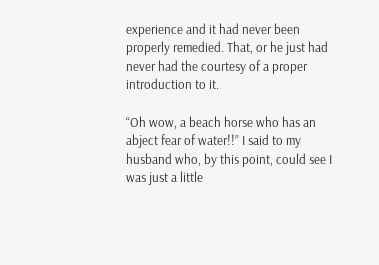experience and it had never been properly remedied. That, or he just had never had the courtesy of a proper introduction to it.

“Oh wow, a beach horse who has an abject fear of water!!” I said to my husband who, by this point, could see I was just a little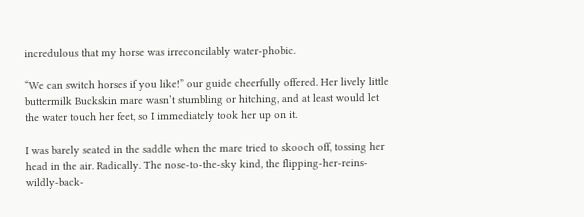incredulous that my horse was irreconcilably water-phobic.

“We can switch horses if you like!” our guide cheerfully offered. Her lively little buttermilk Buckskin mare wasn’t stumbling or hitching, and at least would let the water touch her feet, so I immediately took her up on it.

I was barely seated in the saddle when the mare tried to skooch off, tossing her head in the air. Radically. The nose-to-the-sky kind, the flipping-her-reins-wildly-back-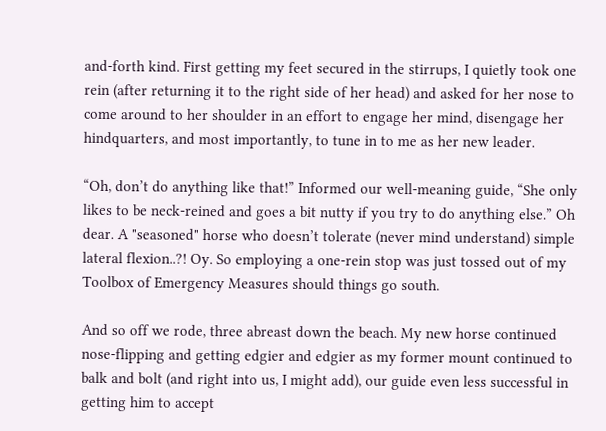and-forth kind. First getting my feet secured in the stirrups, I quietly took one rein (after returning it to the right side of her head) and asked for her nose to come around to her shoulder in an effort to engage her mind, disengage her hindquarters, and most importantly, to tune in to me as her new leader.

“Oh, don’t do anything like that!” Informed our well-meaning guide, “She only likes to be neck-reined and goes a bit nutty if you try to do anything else.” Oh dear. A "seasoned" horse who doesn’t tolerate (never mind understand) simple lateral flexion..?! Oy. So employing a one-rein stop was just tossed out of my Toolbox of Emergency Measures should things go south.

And so off we rode, three abreast down the beach. My new horse continued nose-flipping and getting edgier and edgier as my former mount continued to balk and bolt (and right into us, I might add), our guide even less successful in getting him to accept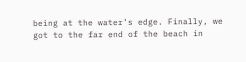being at the water’s edge. Finally, we got to the far end of the beach in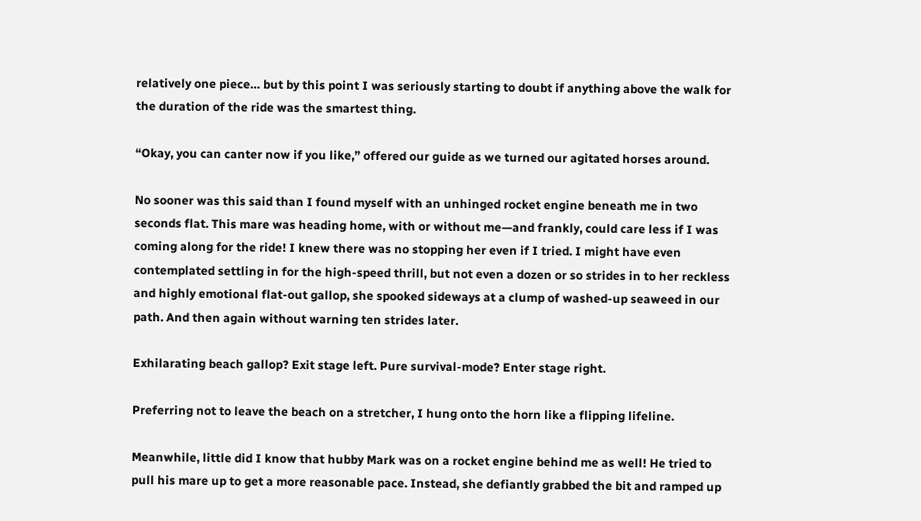relatively one piece… but by this point I was seriously starting to doubt if anything above the walk for the duration of the ride was the smartest thing.

“Okay, you can canter now if you like,” offered our guide as we turned our agitated horses around.

No sooner was this said than I found myself with an unhinged rocket engine beneath me in two seconds flat. This mare was heading home, with or without me—and frankly, could care less if I was coming along for the ride! I knew there was no stopping her even if I tried. I might have even contemplated settling in for the high-speed thrill, but not even a dozen or so strides in to her reckless and highly emotional flat-out gallop, she spooked sideways at a clump of washed-up seaweed in our path. And then again without warning ten strides later.

Exhilarating beach gallop? Exit stage left. Pure survival-mode? Enter stage right.

Preferring not to leave the beach on a stretcher, I hung onto the horn like a flipping lifeline.

Meanwhile, little did I know that hubby Mark was on a rocket engine behind me as well! He tried to pull his mare up to get a more reasonable pace. Instead, she defiantly grabbed the bit and ramped up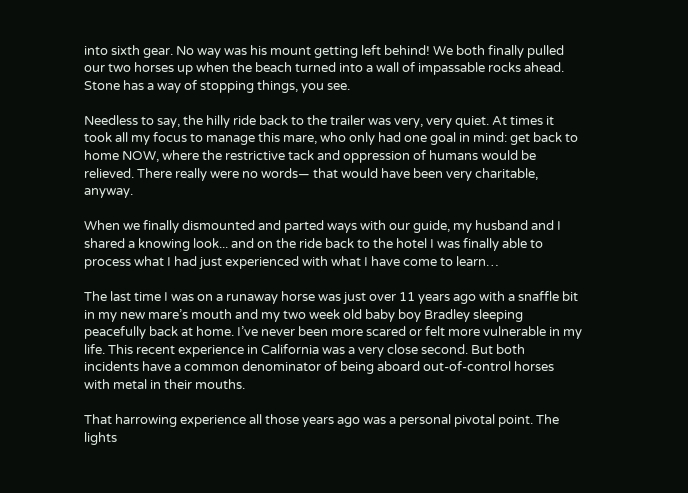into sixth gear. No way was his mount getting left behind! We both finally pulled our two horses up when the beach turned into a wall of impassable rocks ahead. Stone has a way of stopping things, you see.

Needless to say, the hilly ride back to the trailer was very, very quiet. At times it took all my focus to manage this mare, who only had one goal in mind: get back to home NOW, where the restrictive tack and oppression of humans would be relieved. There really were no words— that would have been very charitable, anyway.

When we finally dismounted and parted ways with our guide, my husband and I shared a knowing look... and on the ride back to the hotel I was finally able to process what I had just experienced with what I have come to learn…

The last time I was on a runaway horse was just over 11 years ago with a snaffle bit in my new mare’s mouth and my two week old baby boy Bradley sleeping peacefully back at home. I’ve never been more scared or felt more vulnerable in my life. This recent experience in California was a very close second. But both incidents have a common denominator of being aboard out-of-control horses with metal in their mouths.

That harrowing experience all those years ago was a personal pivotal point. The lights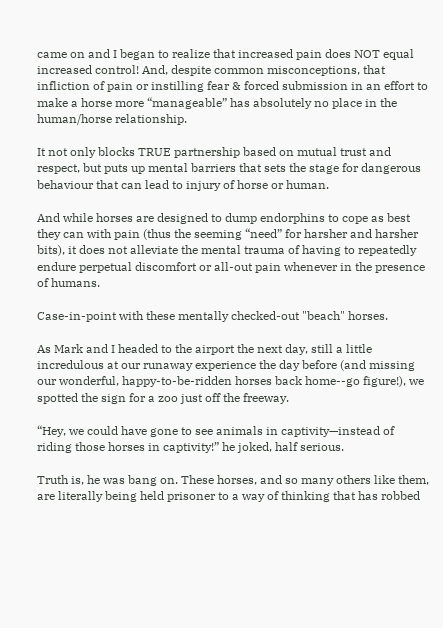came on and I began to realize that increased pain does NOT equal increased control! And, despite common misconceptions, that infliction of pain or instilling fear & forced submission in an effort to make a horse more “manageable” has absolutely no place in the human/horse relationship.

It not only blocks TRUE partnership based on mutual trust and respect, but puts up mental barriers that sets the stage for dangerous behaviour that can lead to injury of horse or human.

And while horses are designed to dump endorphins to cope as best they can with pain (thus the seeming “need” for harsher and harsher bits), it does not alleviate the mental trauma of having to repeatedly endure perpetual discomfort or all-out pain whenever in the presence of humans.

Case-in-point with these mentally checked-out "beach" horses.

As Mark and I headed to the airport the next day, still a little incredulous at our runaway experience the day before (and missing our wonderful, happy-to-be-ridden horses back home--go figure!), we spotted the sign for a zoo just off the freeway.

“Hey, we could have gone to see animals in captivity—instead of riding those horses in captivity!” he joked, half serious.

Truth is, he was bang on. These horses, and so many others like them, are literally being held prisoner to a way of thinking that has robbed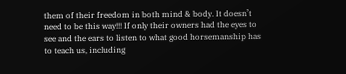them of their freedom in both mind & body. It doesn’t need to be this way!!! If only their owners had the eyes to see and the ears to listen to what good horsemanship has to teach us, including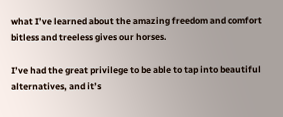what I’ve learned about the amazing freedom and comfort bitless and treeless gives our horses.

I’ve had the great privilege to be able to tap into beautiful alternatives, and it’s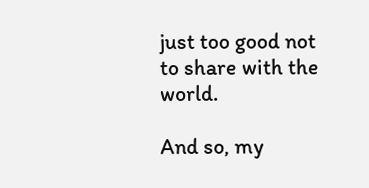just too good not to share with the world.

And so, my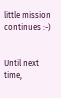little mission continues :-)


Until next time,